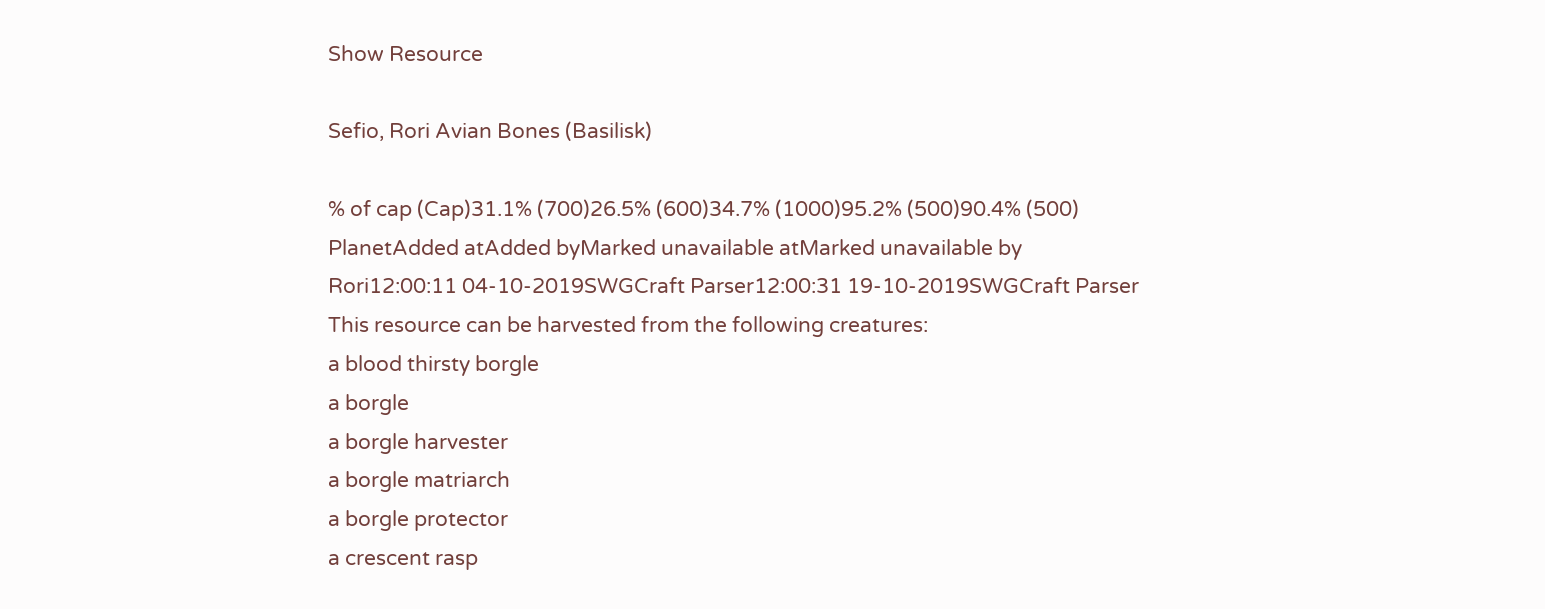Show Resource

Sefio, Rori Avian Bones (Basilisk)

% of cap (Cap)31.1% (700)26.5% (600)34.7% (1000)95.2% (500)90.4% (500)
PlanetAdded atAdded byMarked unavailable atMarked unavailable by
Rori12:00:11 04-10-2019SWGCraft Parser12:00:31 19-10-2019SWGCraft Parser
This resource can be harvested from the following creatures:
a blood thirsty borgle
a borgle
a borgle harvester
a borgle matriarch
a borgle protector
a crescent rasp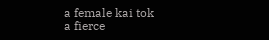a female kai tok
a fierce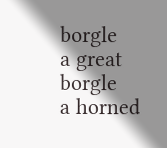borgle
a great borgle
a horned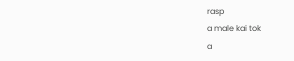rasp
a male kai tok
a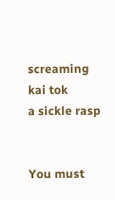screaming kai tok
a sickle rasp


You must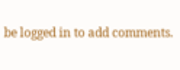be logged in to add comments.